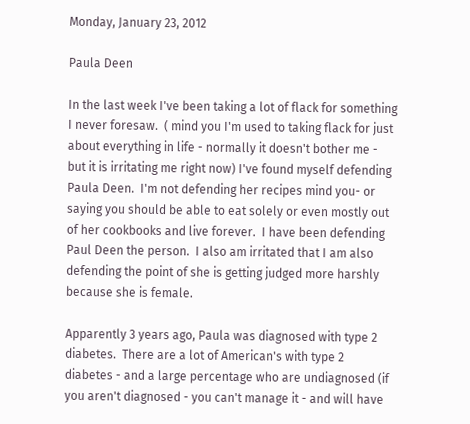Monday, January 23, 2012

Paula Deen

In the last week I've been taking a lot of flack for something I never foresaw.  ( mind you I'm used to taking flack for just about everything in life - normally it doesn't bother me - but it is irritating me right now) I've found myself defending Paula Deen.  I'm not defending her recipes mind you- or saying you should be able to eat solely or even mostly out of her cookbooks and live forever.  I have been defending Paul Deen the person.  I also am irritated that I am also defending the point of she is getting judged more harshly because she is female.

Apparently 3 years ago, Paula was diagnosed with type 2 diabetes.  There are a lot of American's with type 2 diabetes - and a large percentage who are undiagnosed (if you aren't diagnosed - you can't manage it - and will have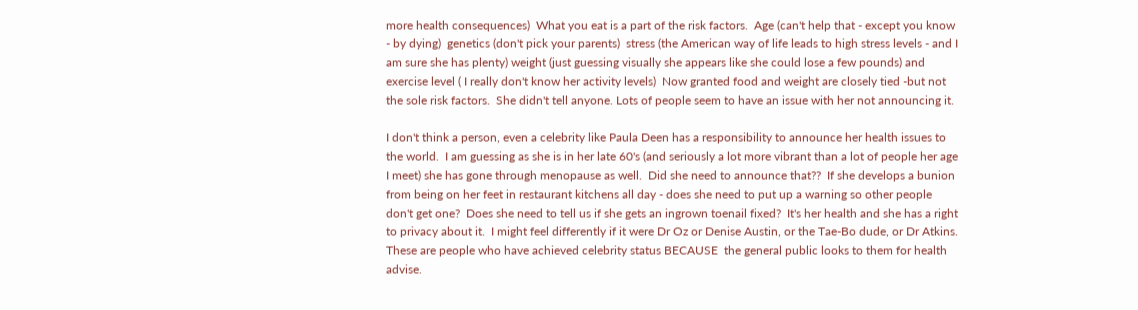more health consequences)  What you eat is a part of the risk factors.  Age (can't help that - except you know - by dying)  genetics (don't pick your parents)  stress (the American way of life leads to high stress levels - and I am sure she has plenty) weight (just guessing visually she appears like she could lose a few pounds) and exercise level ( I really don't know her activity levels)  Now granted food and weight are closely tied -but not the sole risk factors.  She didn't tell anyone. Lots of people seem to have an issue with her not announcing it.

I don't think a person, even a celebrity like Paula Deen has a responsibility to announce her health issues to the world.  I am guessing as she is in her late 60's (and seriously a lot more vibrant than a lot of people her age I meet) she has gone through menopause as well.  Did she need to announce that??  If she develops a bunion from being on her feet in restaurant kitchens all day - does she need to put up a warning so other people don't get one?  Does she need to tell us if she gets an ingrown toenail fixed?  It's her health and she has a right to privacy about it.  I might feel differently if it were Dr Oz or Denise Austin, or the Tae-Bo dude, or Dr Atkins.  These are people who have achieved celebrity status BECAUSE  the general public looks to them for health advise.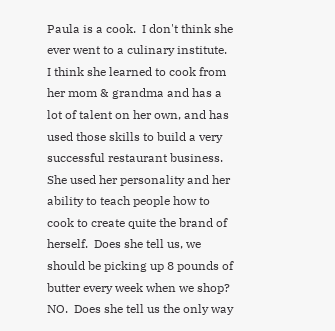Paula is a cook.  I don't think she ever went to a culinary institute.  I think she learned to cook from her mom & grandma and has a lot of talent on her own, and has used those skills to build a very successful restaurant business.  She used her personality and her ability to teach people how to cook to create quite the brand of herself.  Does she tell us, we should be picking up 8 pounds of butter every week when we shop?  NO.  Does she tell us the only way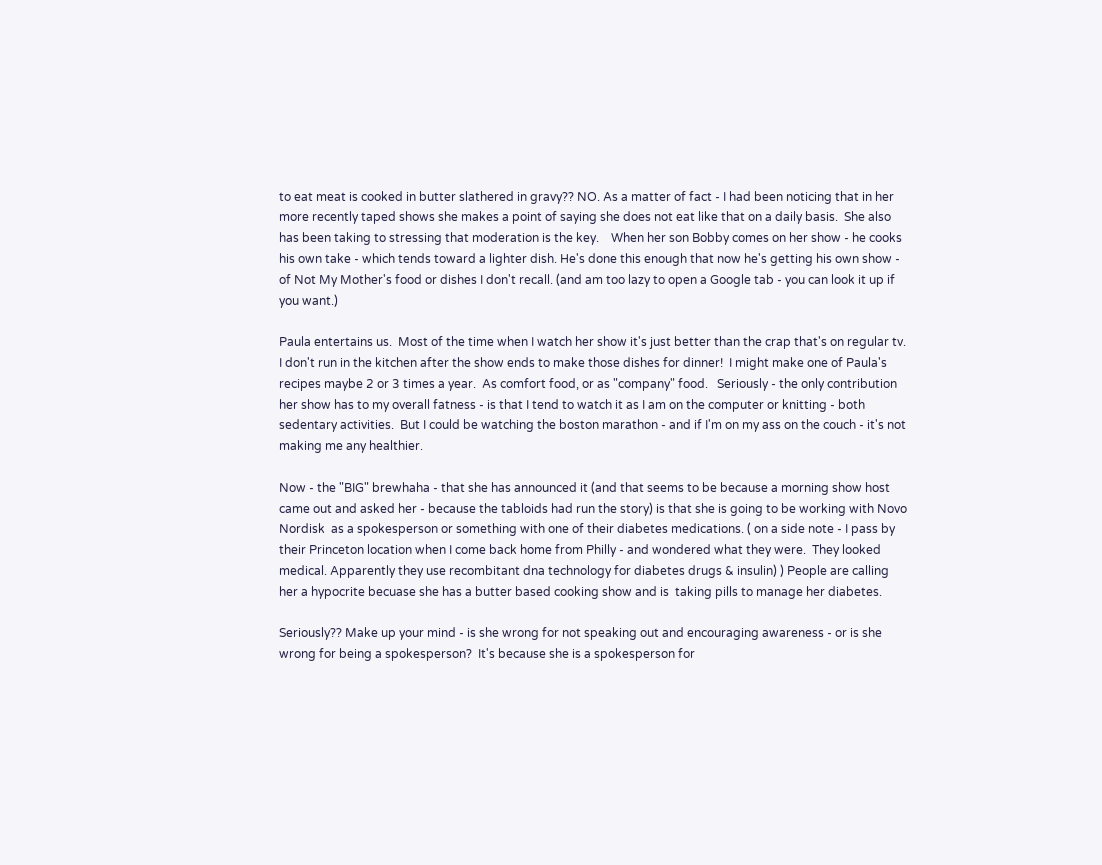to eat meat is cooked in butter slathered in gravy?? NO. As a matter of fact - I had been noticing that in her more recently taped shows she makes a point of saying she does not eat like that on a daily basis.  She also has been taking to stressing that moderation is the key.    When her son Bobby comes on her show - he cooks his own take - which tends toward a lighter dish. He's done this enough that now he's getting his own show - of Not My Mother's food or dishes I don't recall. (and am too lazy to open a Google tab - you can look it up if you want.)

Paula entertains us.  Most of the time when I watch her show it's just better than the crap that's on regular tv.  I don't run in the kitchen after the show ends to make those dishes for dinner!  I might make one of Paula's recipes maybe 2 or 3 times a year.  As comfort food, or as "company" food.   Seriously - the only contribution her show has to my overall fatness - is that I tend to watch it as I am on the computer or knitting - both sedentary activities.  But I could be watching the boston marathon - and if I'm on my ass on the couch - it's not making me any healthier.

Now - the "BIG" brewhaha - that she has announced it (and that seems to be because a morning show host came out and asked her - because the tabloids had run the story) is that she is going to be working with Novo Nordisk  as a spokesperson or something with one of their diabetes medications. ( on a side note - I pass by their Princeton location when I come back home from Philly - and wondered what they were.  They looked medical. Apparently they use recombitant dna technology for diabetes drugs & insulin) ) People are calling her a hypocrite becuase she has a butter based cooking show and is  taking pills to manage her diabetes.

Seriously?? Make up your mind - is she wrong for not speaking out and encouraging awareness - or is she wrong for being a spokesperson?  It's because she is a spokesperson for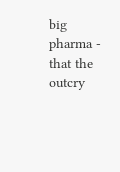big pharma - that the outcry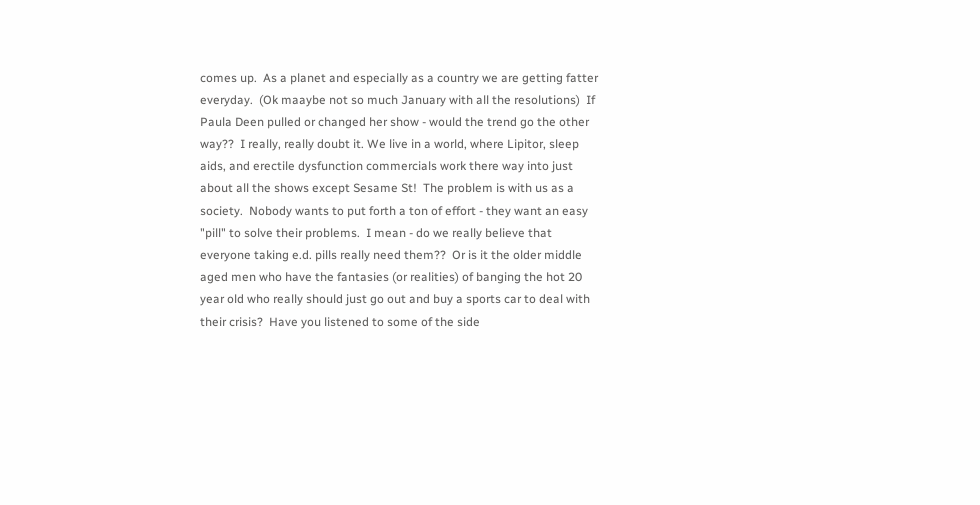comes up.  As a planet and especially as a country we are getting fatter everyday.  (Ok maaybe not so much January with all the resolutions)  If Paula Deen pulled or changed her show - would the trend go the other way??  I really, really doubt it. We live in a world, where Lipitor, sleep aids, and erectile dysfunction commercials work there way into just about all the shows except Sesame St!  The problem is with us as a society.  Nobody wants to put forth a ton of effort - they want an easy "pill" to solve their problems.  I mean - do we really believe that everyone taking e.d. pills really need them??  Or is it the older middle aged men who have the fantasies (or realities) of banging the hot 20 year old who really should just go out and buy a sports car to deal with their crisis?  Have you listened to some of the side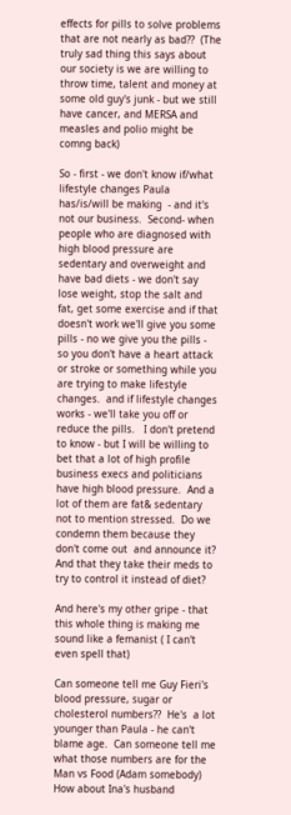effects for pills to solve problems that are not nearly as bad??  (The truly sad thing this says about our society is we are willing to throw time, talent and money at some old guy's junk - but we still have cancer, and MERSA and measles and polio might be comng back)

So - first - we don't know if/what lifestyle changes Paula has/is/will be making  - and it's not our business.  Second- when people who are diagnosed with high blood pressure are sedentary and overweight and have bad diets - we don't say lose weight, stop the salt and fat, get some exercise and if that doesn't work we'll give you some pills - no we give you the pills - so you don't have a heart attack or stroke or something while you are trying to make lifestyle changes.  and if lifestyle changes works - we'll take you off or reduce the pills.   I don't pretend to know - but I will be willing to bet that a lot of high profile business execs and politicians have high blood pressure.  And a lot of them are fat& sedentary not to mention stressed.  Do we condemn them because they don't come out  and announce it?  And that they take their meds to try to control it instead of diet?

And here's my other gripe - that this whole thing is making me sound like a femanist ( I can't even spell that)

Can someone tell me Guy Fieri's blood pressure, sugar or cholesterol numbers??  He's  a lot younger than Paula - he can't blame age.  Can someone tell me what those numbers are for the Man vs Food (Adam somebody) How about Ina's husband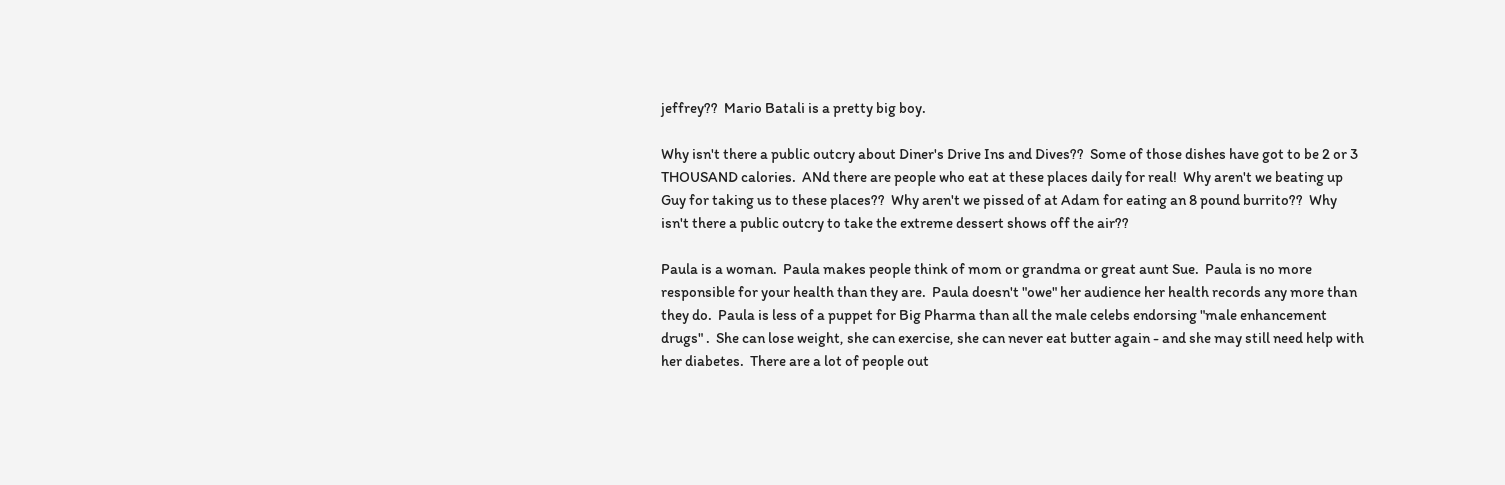jeffrey??  Mario Batali is a pretty big boy.

Why isn't there a public outcry about Diner's Drive Ins and Dives??  Some of those dishes have got to be 2 or 3 THOUSAND calories.  ANd there are people who eat at these places daily for real!  Why aren't we beating up Guy for taking us to these places??  Why aren't we pissed of at Adam for eating an 8 pound burrito??  Why isn't there a public outcry to take the extreme dessert shows off the air??

Paula is a woman.  Paula makes people think of mom or grandma or great aunt Sue.  Paula is no more responsible for your health than they are.  Paula doesn't "owe" her audience her health records any more than they do.  Paula is less of a puppet for Big Pharma than all the male celebs endorsing "male enhancement drugs" .  She can lose weight, she can exercise, she can never eat butter again - and she may still need help with her diabetes.  There are a lot of people out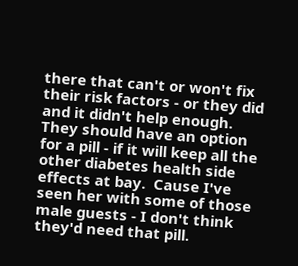there that can't or won't fix their risk factors - or they did and it didn't help enough.  They should have an option for a pill - if it will keep all the other diabetes health side effects at bay.  Cause I've seen her with some of those male guests - I don't think they'd need that pill.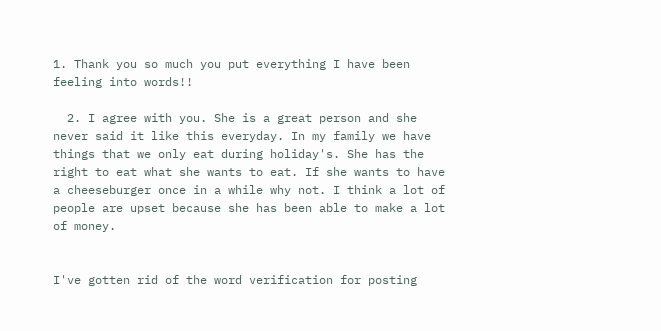1. Thank you so much you put everything I have been feeling into words!!

  2. I agree with you. She is a great person and she never said it like this everyday. In my family we have things that we only eat during holiday's. She has the right to eat what she wants to eat. If she wants to have a cheeseburger once in a while why not. I think a lot of people are upset because she has been able to make a lot of money.


I've gotten rid of the word verification for posting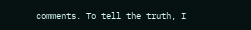comments. To tell the truth, I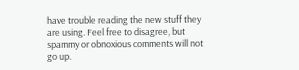have trouble reading the new stuff they are using. Feel free to disagree, but spammy or obnoxious comments will not go up.